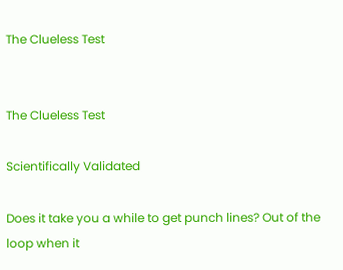The Clueless Test


The Clueless Test

Scientifically Validated

Does it take you a while to get punch lines? Out of the loop when it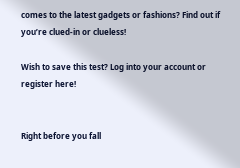comes to the latest gadgets or fashions? Find out if you’re clued-in or clueless!

Wish to save this test? Log into your account or register here!


Right before you fall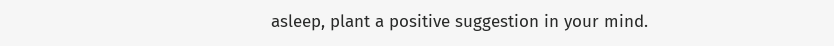asleep, plant a positive suggestion in your mind.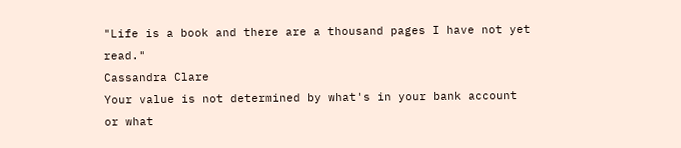"Life is a book and there are a thousand pages I have not yet read."
Cassandra Clare
Your value is not determined by what's in your bank account or what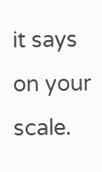it says on your scale.